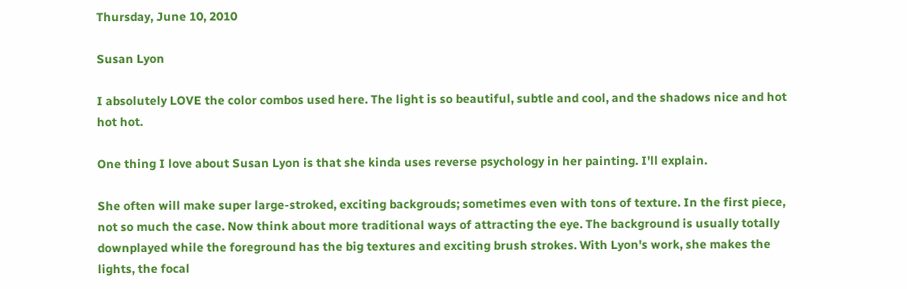Thursday, June 10, 2010

Susan Lyon

I absolutely LOVE the color combos used here. The light is so beautiful, subtle and cool, and the shadows nice and hot hot hot.

One thing I love about Susan Lyon is that she kinda uses reverse psychology in her painting. I'll explain.

She often will make super large-stroked, exciting backgrouds; sometimes even with tons of texture. In the first piece, not so much the case. Now think about more traditional ways of attracting the eye. The background is usually totally downplayed while the foreground has the big textures and exciting brush strokes. With Lyon's work, she makes the lights, the focal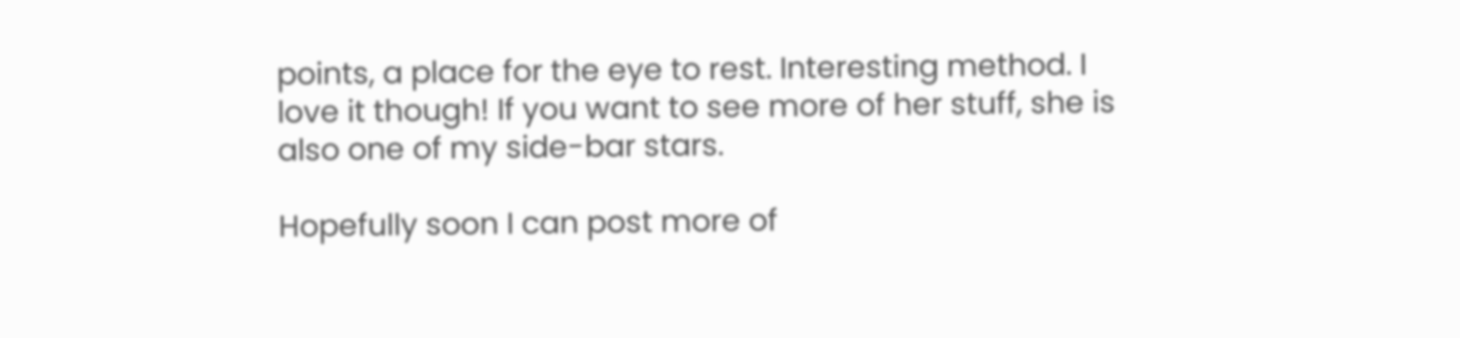points, a place for the eye to rest. Interesting method. I love it though! If you want to see more of her stuff, she is also one of my side-bar stars.

Hopefully soon I can post more of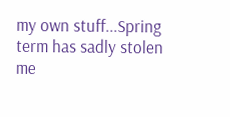my own stuff...Spring term has sadly stolen me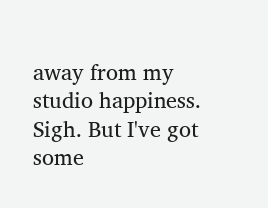away from my studio happiness. Sigh. But I've got some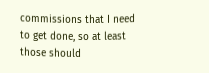commissions that I need to get done, so at least those should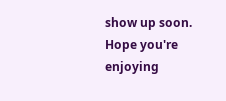show up soon. Hope you're enjoying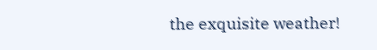the exquisite weather!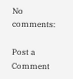No comments:

Post a Comment